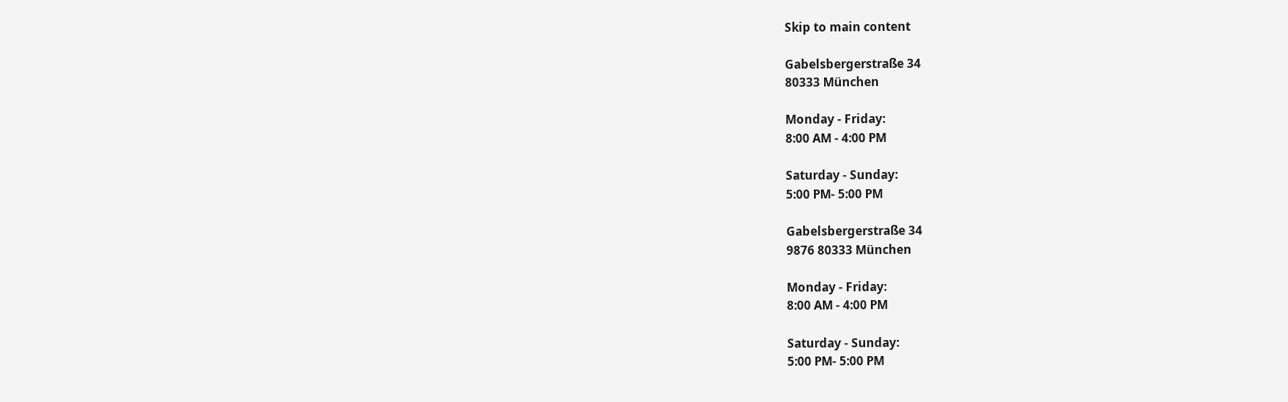Skip to main content

Gabelsbergerstraße 34
80333 München

Monday - Friday:
8:00 AM - 4:00 PM

Saturday - Sunday:
5:00 PM- 5:00 PM

Gabelsbergerstraße 34
9876 80333 München

Monday - Friday:
8:00 AM - 4:00 PM

Saturday - Sunday:
5:00 PM- 5:00 PM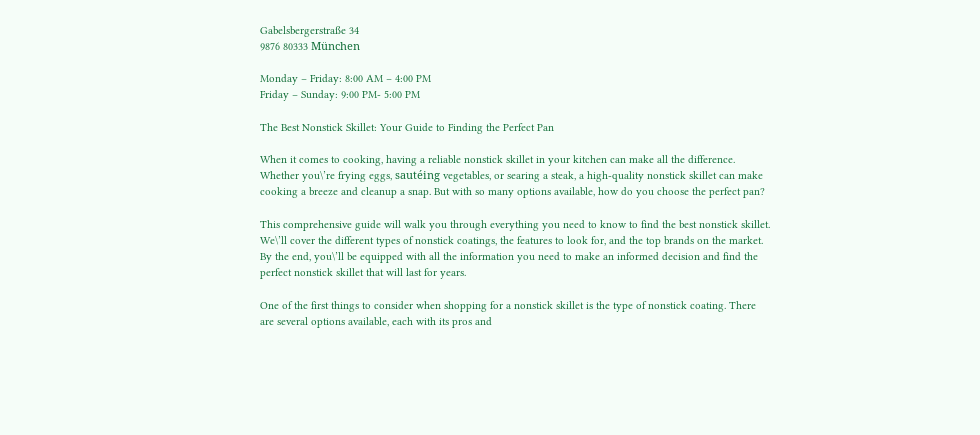Gabelsbergerstraße 34
9876 80333 München

Monday – Friday: 8:00 AM – 4:00 PM
Friday – Sunday: 9:00 PM- 5:00 PM

The Best Nonstick Skillet: Your Guide to Finding the Perfect Pan

When it comes to cooking, having a reliable nonstick skillet in your kitchen can make all the difference. Whether you\’re frying eggs, sautéing vegetables, or searing a steak, a high-quality nonstick skillet can make cooking a breeze and cleanup a snap. But with so many options available, how do you choose the perfect pan?

This comprehensive guide will walk you through everything you need to know to find the best nonstick skillet. We\’ll cover the different types of nonstick coatings, the features to look for, and the top brands on the market. By the end, you\’ll be equipped with all the information you need to make an informed decision and find the perfect nonstick skillet that will last for years.

One of the first things to consider when shopping for a nonstick skillet is the type of nonstick coating. There are several options available, each with its pros and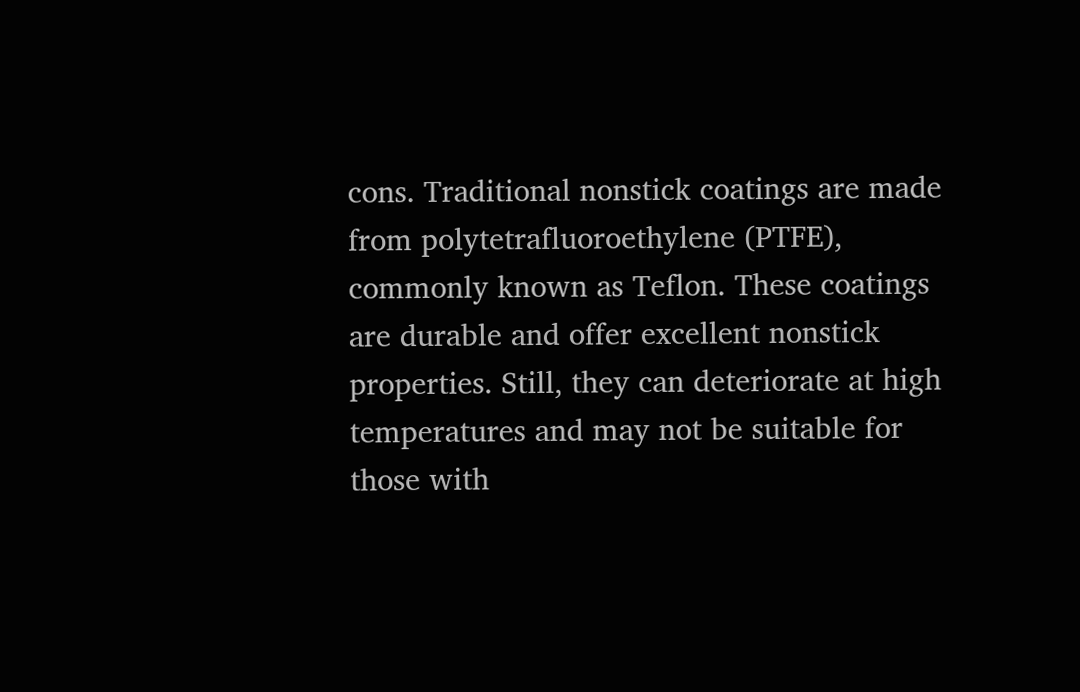cons. Traditional nonstick coatings are made from polytetrafluoroethylene (PTFE), commonly known as Teflon. These coatings are durable and offer excellent nonstick properties. Still, they can deteriorate at high temperatures and may not be suitable for those with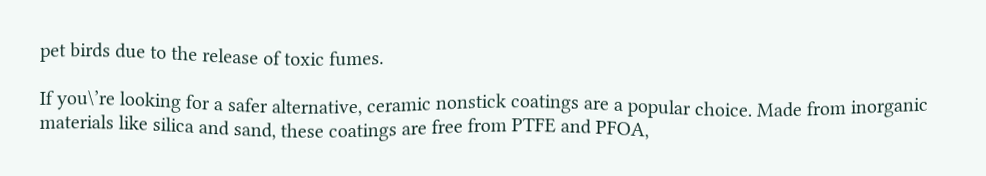pet birds due to the release of toxic fumes.

If you\’re looking for a safer alternative, ceramic nonstick coatings are a popular choice. Made from inorganic materials like silica and sand, these coatings are free from PTFE and PFOA,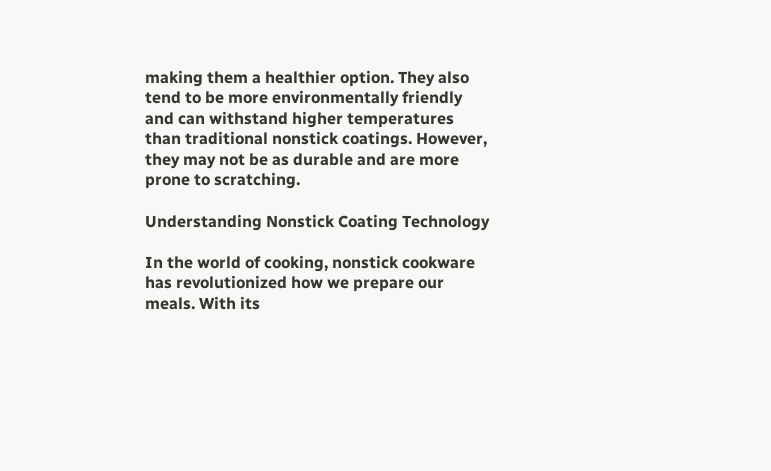making them a healthier option. They also tend to be more environmentally friendly and can withstand higher temperatures than traditional nonstick coatings. However, they may not be as durable and are more prone to scratching.

Understanding Nonstick Coating Technology

In the world of cooking, nonstick cookware has revolutionized how we prepare our meals. With its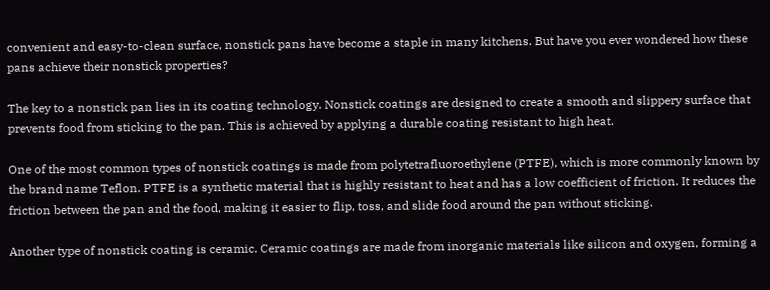convenient and easy-to-clean surface, nonstick pans have become a staple in many kitchens. But have you ever wondered how these pans achieve their nonstick properties?

The key to a nonstick pan lies in its coating technology. Nonstick coatings are designed to create a smooth and slippery surface that prevents food from sticking to the pan. This is achieved by applying a durable coating resistant to high heat.

One of the most common types of nonstick coatings is made from polytetrafluoroethylene (PTFE), which is more commonly known by the brand name Teflon. PTFE is a synthetic material that is highly resistant to heat and has a low coefficient of friction. It reduces the friction between the pan and the food, making it easier to flip, toss, and slide food around the pan without sticking.

Another type of nonstick coating is ceramic. Ceramic coatings are made from inorganic materials like silicon and oxygen, forming a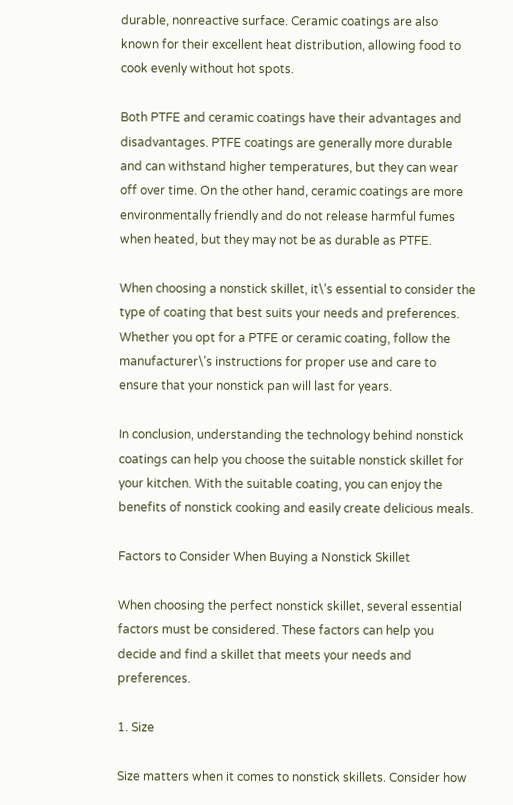durable, nonreactive surface. Ceramic coatings are also known for their excellent heat distribution, allowing food to cook evenly without hot spots.

Both PTFE and ceramic coatings have their advantages and disadvantages. PTFE coatings are generally more durable and can withstand higher temperatures, but they can wear off over time. On the other hand, ceramic coatings are more environmentally friendly and do not release harmful fumes when heated, but they may not be as durable as PTFE.

When choosing a nonstick skillet, it\’s essential to consider the type of coating that best suits your needs and preferences. Whether you opt for a PTFE or ceramic coating, follow the manufacturer\’s instructions for proper use and care to ensure that your nonstick pan will last for years.

In conclusion, understanding the technology behind nonstick coatings can help you choose the suitable nonstick skillet for your kitchen. With the suitable coating, you can enjoy the benefits of nonstick cooking and easily create delicious meals.

Factors to Consider When Buying a Nonstick Skillet

When choosing the perfect nonstick skillet, several essential factors must be considered. These factors can help you decide and find a skillet that meets your needs and preferences.

1. Size

Size matters when it comes to nonstick skillets. Consider how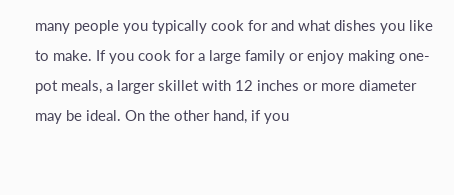many people you typically cook for and what dishes you like to make. If you cook for a large family or enjoy making one-pot meals, a larger skillet with 12 inches or more diameter may be ideal. On the other hand, if you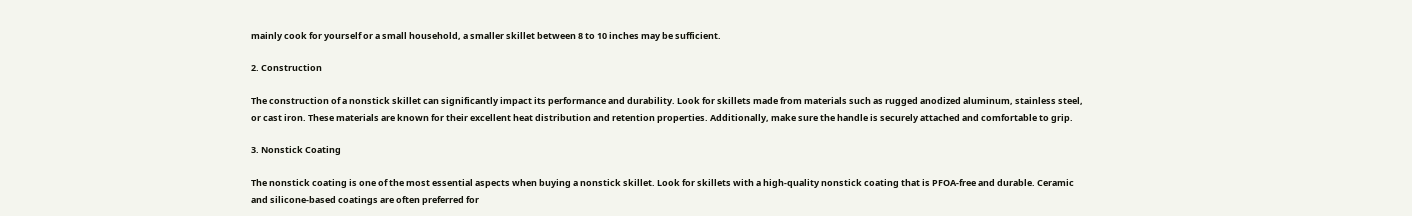mainly cook for yourself or a small household, a smaller skillet between 8 to 10 inches may be sufficient.

2. Construction

The construction of a nonstick skillet can significantly impact its performance and durability. Look for skillets made from materials such as rugged anodized aluminum, stainless steel, or cast iron. These materials are known for their excellent heat distribution and retention properties. Additionally, make sure the handle is securely attached and comfortable to grip.

3. Nonstick Coating

The nonstick coating is one of the most essential aspects when buying a nonstick skillet. Look for skillets with a high-quality nonstick coating that is PFOA-free and durable. Ceramic and silicone-based coatings are often preferred for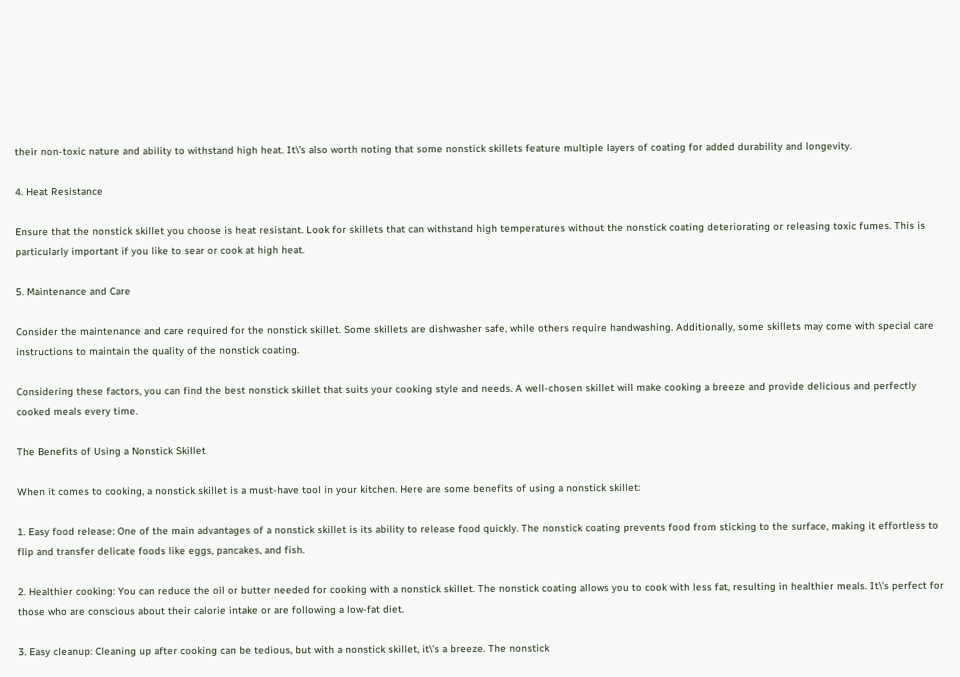their non-toxic nature and ability to withstand high heat. It\’s also worth noting that some nonstick skillets feature multiple layers of coating for added durability and longevity.

4. Heat Resistance

Ensure that the nonstick skillet you choose is heat resistant. Look for skillets that can withstand high temperatures without the nonstick coating deteriorating or releasing toxic fumes. This is particularly important if you like to sear or cook at high heat.

5. Maintenance and Care

Consider the maintenance and care required for the nonstick skillet. Some skillets are dishwasher safe, while others require handwashing. Additionally, some skillets may come with special care instructions to maintain the quality of the nonstick coating.

Considering these factors, you can find the best nonstick skillet that suits your cooking style and needs. A well-chosen skillet will make cooking a breeze and provide delicious and perfectly cooked meals every time.

The Benefits of Using a Nonstick Skillet

When it comes to cooking, a nonstick skillet is a must-have tool in your kitchen. Here are some benefits of using a nonstick skillet:

1. Easy food release: One of the main advantages of a nonstick skillet is its ability to release food quickly. The nonstick coating prevents food from sticking to the surface, making it effortless to flip and transfer delicate foods like eggs, pancakes, and fish.

2. Healthier cooking: You can reduce the oil or butter needed for cooking with a nonstick skillet. The nonstick coating allows you to cook with less fat, resulting in healthier meals. It\’s perfect for those who are conscious about their calorie intake or are following a low-fat diet.

3. Easy cleanup: Cleaning up after cooking can be tedious, but with a nonstick skillet, it\’s a breeze. The nonstick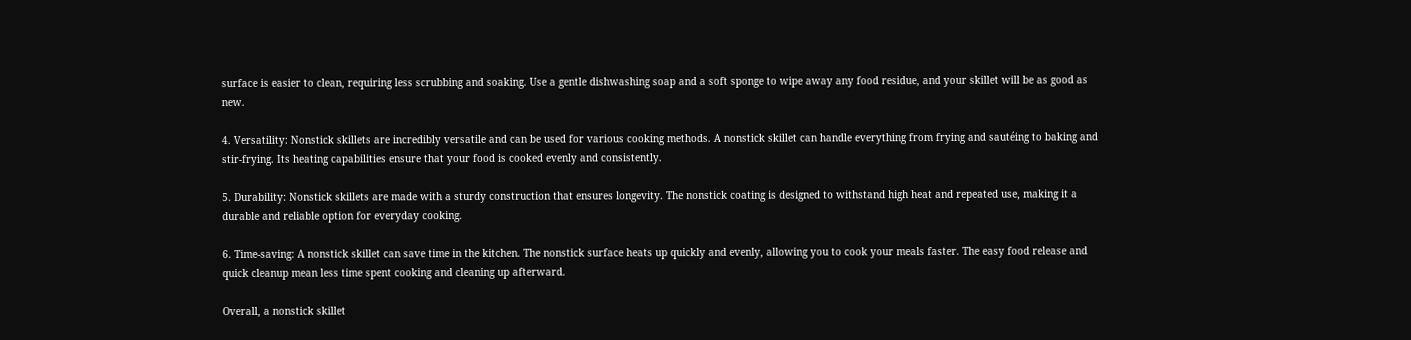surface is easier to clean, requiring less scrubbing and soaking. Use a gentle dishwashing soap and a soft sponge to wipe away any food residue, and your skillet will be as good as new.

4. Versatility: Nonstick skillets are incredibly versatile and can be used for various cooking methods. A nonstick skillet can handle everything from frying and sautéing to baking and stir-frying. Its heating capabilities ensure that your food is cooked evenly and consistently.

5. Durability: Nonstick skillets are made with a sturdy construction that ensures longevity. The nonstick coating is designed to withstand high heat and repeated use, making it a durable and reliable option for everyday cooking.

6. Time-saving: A nonstick skillet can save time in the kitchen. The nonstick surface heats up quickly and evenly, allowing you to cook your meals faster. The easy food release and quick cleanup mean less time spent cooking and cleaning up afterward.

Overall, a nonstick skillet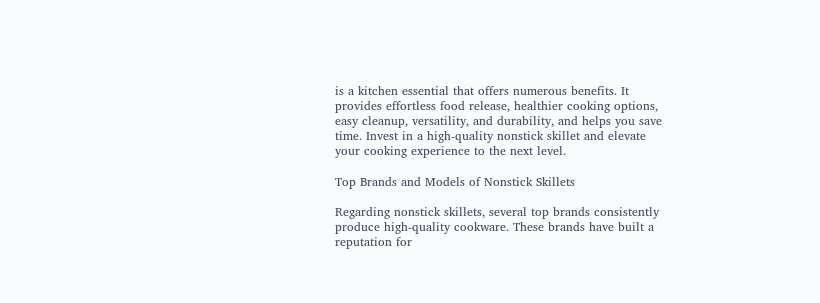is a kitchen essential that offers numerous benefits. It provides effortless food release, healthier cooking options, easy cleanup, versatility, and durability, and helps you save time. Invest in a high-quality nonstick skillet and elevate your cooking experience to the next level.

Top Brands and Models of Nonstick Skillets

Regarding nonstick skillets, several top brands consistently produce high-quality cookware. These brands have built a reputation for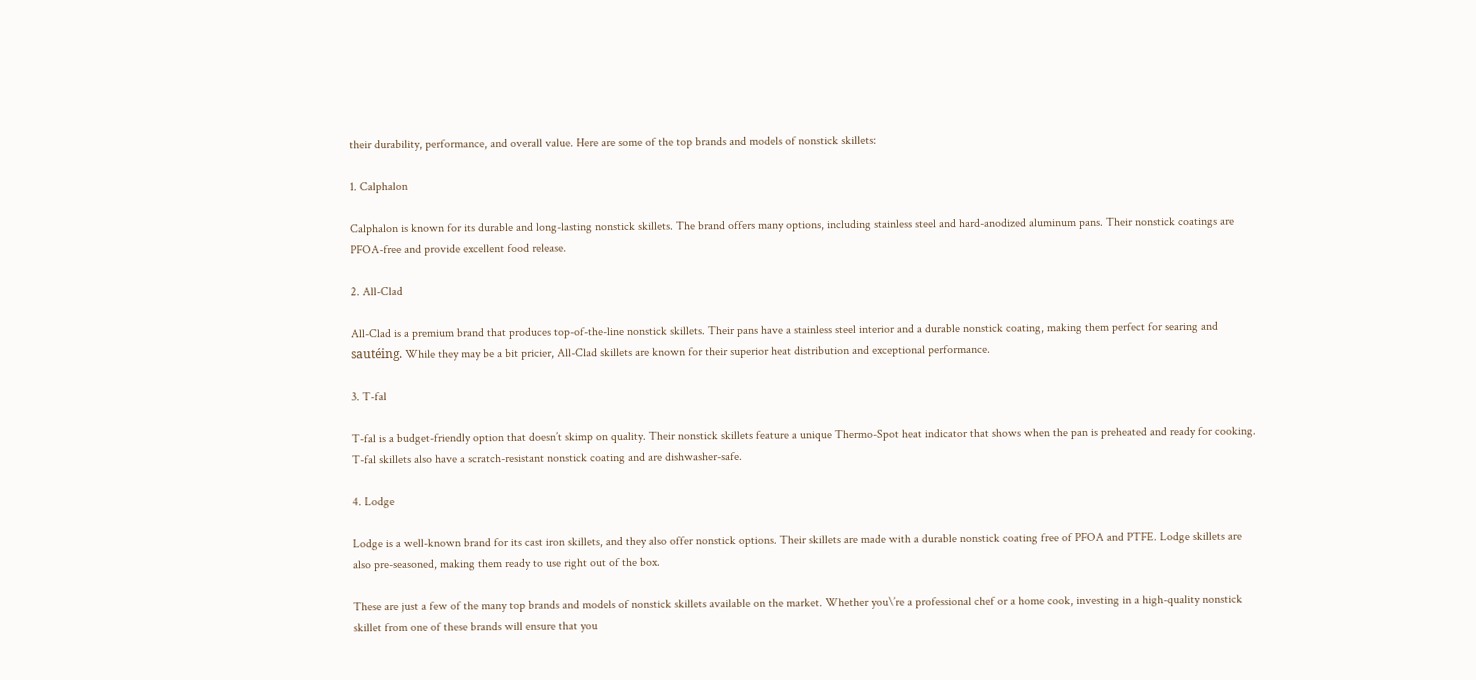their durability, performance, and overall value. Here are some of the top brands and models of nonstick skillets:

1. Calphalon

Calphalon is known for its durable and long-lasting nonstick skillets. The brand offers many options, including stainless steel and hard-anodized aluminum pans. Their nonstick coatings are PFOA-free and provide excellent food release.

2. All-Clad

All-Clad is a premium brand that produces top-of-the-line nonstick skillets. Their pans have a stainless steel interior and a durable nonstick coating, making them perfect for searing and sautéing. While they may be a bit pricier, All-Clad skillets are known for their superior heat distribution and exceptional performance.

3. T-fal

T-fal is a budget-friendly option that doesn’t skimp on quality. Their nonstick skillets feature a unique Thermo-Spot heat indicator that shows when the pan is preheated and ready for cooking. T-fal skillets also have a scratch-resistant nonstick coating and are dishwasher-safe.

4. Lodge

Lodge is a well-known brand for its cast iron skillets, and they also offer nonstick options. Their skillets are made with a durable nonstick coating free of PFOA and PTFE. Lodge skillets are also pre-seasoned, making them ready to use right out of the box.

These are just a few of the many top brands and models of nonstick skillets available on the market. Whether you\’re a professional chef or a home cook, investing in a high-quality nonstick skillet from one of these brands will ensure that you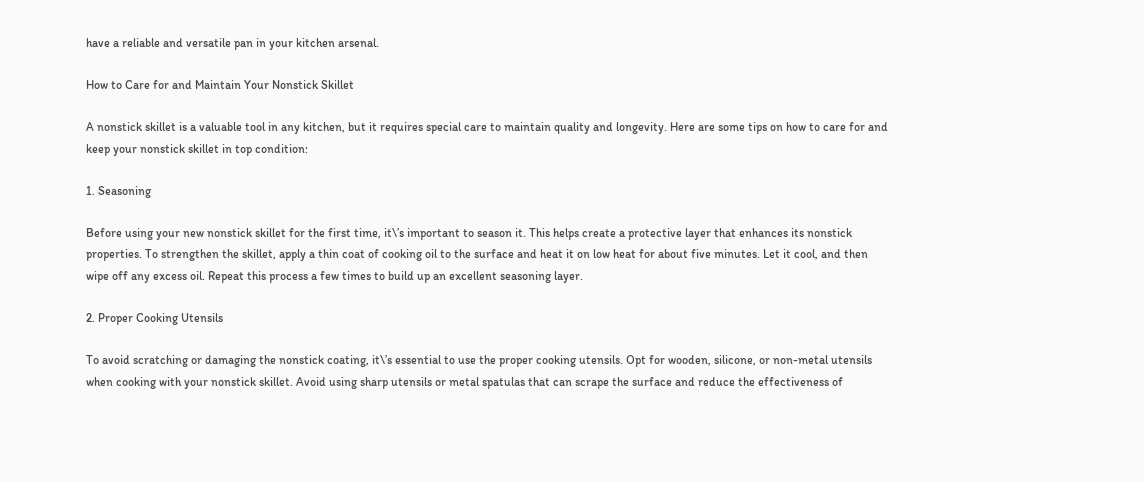have a reliable and versatile pan in your kitchen arsenal.

How to Care for and Maintain Your Nonstick Skillet

A nonstick skillet is a valuable tool in any kitchen, but it requires special care to maintain quality and longevity. Here are some tips on how to care for and keep your nonstick skillet in top condition:

1. Seasoning

Before using your new nonstick skillet for the first time, it\’s important to season it. This helps create a protective layer that enhances its nonstick properties. To strengthen the skillet, apply a thin coat of cooking oil to the surface and heat it on low heat for about five minutes. Let it cool, and then wipe off any excess oil. Repeat this process a few times to build up an excellent seasoning layer.

2. Proper Cooking Utensils

To avoid scratching or damaging the nonstick coating, it\’s essential to use the proper cooking utensils. Opt for wooden, silicone, or non-metal utensils when cooking with your nonstick skillet. Avoid using sharp utensils or metal spatulas that can scrape the surface and reduce the effectiveness of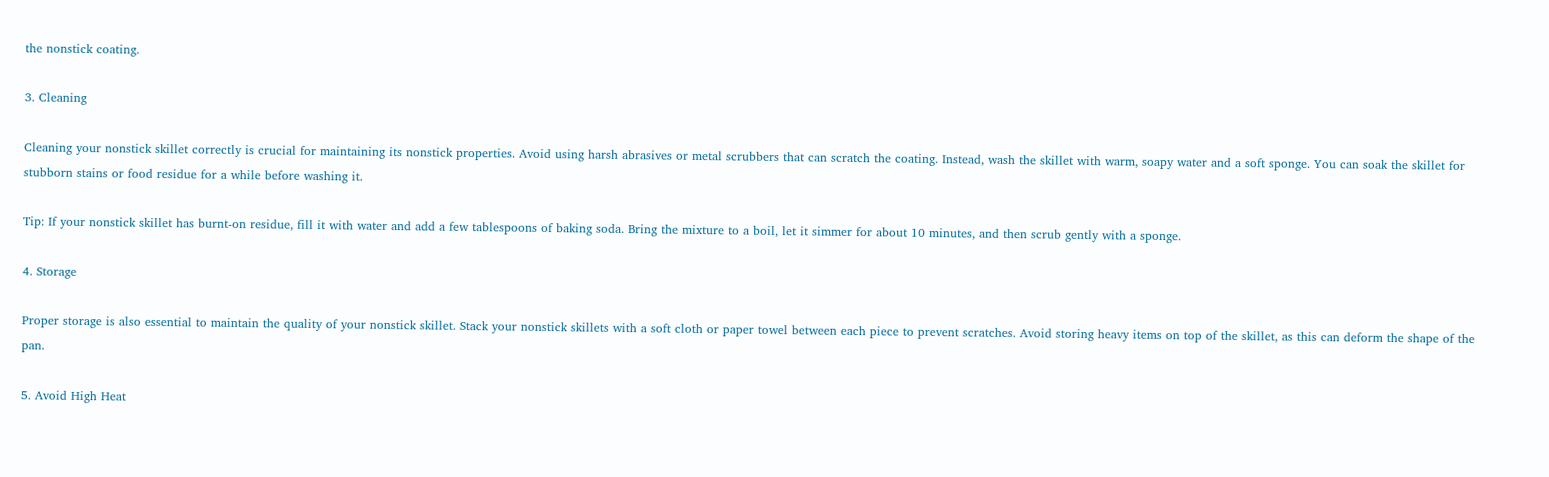the nonstick coating.

3. Cleaning

Cleaning your nonstick skillet correctly is crucial for maintaining its nonstick properties. Avoid using harsh abrasives or metal scrubbers that can scratch the coating. Instead, wash the skillet with warm, soapy water and a soft sponge. You can soak the skillet for stubborn stains or food residue for a while before washing it.

Tip: If your nonstick skillet has burnt-on residue, fill it with water and add a few tablespoons of baking soda. Bring the mixture to a boil, let it simmer for about 10 minutes, and then scrub gently with a sponge.

4. Storage

Proper storage is also essential to maintain the quality of your nonstick skillet. Stack your nonstick skillets with a soft cloth or paper towel between each piece to prevent scratches. Avoid storing heavy items on top of the skillet, as this can deform the shape of the pan.

5. Avoid High Heat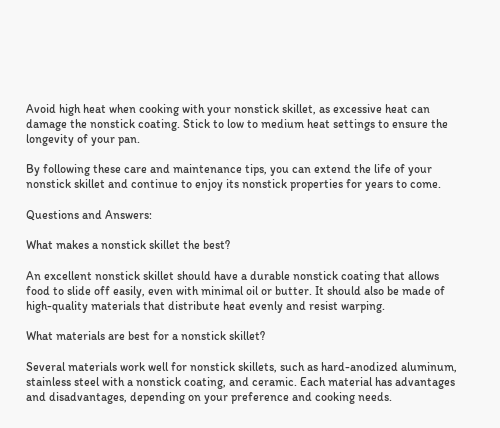Avoid high heat when cooking with your nonstick skillet, as excessive heat can damage the nonstick coating. Stick to low to medium heat settings to ensure the longevity of your pan.

By following these care and maintenance tips, you can extend the life of your nonstick skillet and continue to enjoy its nonstick properties for years to come.

Questions and Answers:

What makes a nonstick skillet the best?

An excellent nonstick skillet should have a durable nonstick coating that allows food to slide off easily, even with minimal oil or butter. It should also be made of high-quality materials that distribute heat evenly and resist warping.

What materials are best for a nonstick skillet?

Several materials work well for nonstick skillets, such as hard-anodized aluminum, stainless steel with a nonstick coating, and ceramic. Each material has advantages and disadvantages, depending on your preference and cooking needs.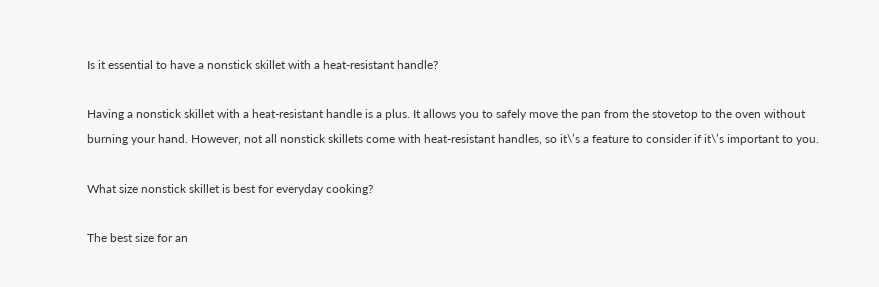Is it essential to have a nonstick skillet with a heat-resistant handle?

Having a nonstick skillet with a heat-resistant handle is a plus. It allows you to safely move the pan from the stovetop to the oven without burning your hand. However, not all nonstick skillets come with heat-resistant handles, so it\’s a feature to consider if it\’s important to you.

What size nonstick skillet is best for everyday cooking?

The best size for an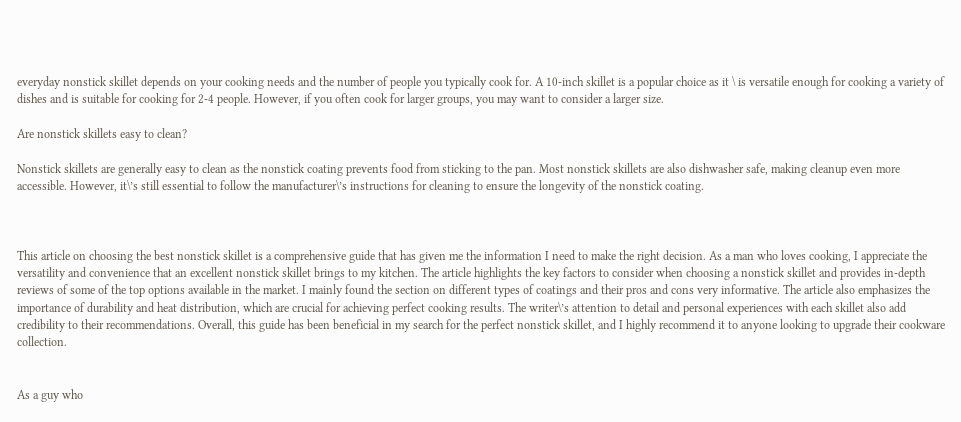everyday nonstick skillet depends on your cooking needs and the number of people you typically cook for. A 10-inch skillet is a popular choice as it \ is versatile enough for cooking a variety of dishes and is suitable for cooking for 2-4 people. However, if you often cook for larger groups, you may want to consider a larger size.

Are nonstick skillets easy to clean?

Nonstick skillets are generally easy to clean as the nonstick coating prevents food from sticking to the pan. Most nonstick skillets are also dishwasher safe, making cleanup even more accessible. However, it\’s still essential to follow the manufacturer\’s instructions for cleaning to ensure the longevity of the nonstick coating.



This article on choosing the best nonstick skillet is a comprehensive guide that has given me the information I need to make the right decision. As a man who loves cooking, I appreciate the versatility and convenience that an excellent nonstick skillet brings to my kitchen. The article highlights the key factors to consider when choosing a nonstick skillet and provides in-depth reviews of some of the top options available in the market. I mainly found the section on different types of coatings and their pros and cons very informative. The article also emphasizes the importance of durability and heat distribution, which are crucial for achieving perfect cooking results. The writer\’s attention to detail and personal experiences with each skillet also add credibility to their recommendations. Overall, this guide has been beneficial in my search for the perfect nonstick skillet, and I highly recommend it to anyone looking to upgrade their cookware collection.


As a guy who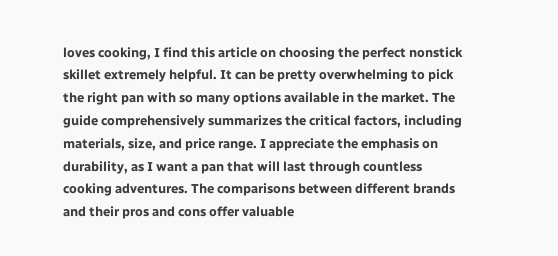loves cooking, I find this article on choosing the perfect nonstick skillet extremely helpful. It can be pretty overwhelming to pick the right pan with so many options available in the market. The guide comprehensively summarizes the critical factors, including materials, size, and price range. I appreciate the emphasis on durability, as I want a pan that will last through countless cooking adventures. The comparisons between different brands and their pros and cons offer valuable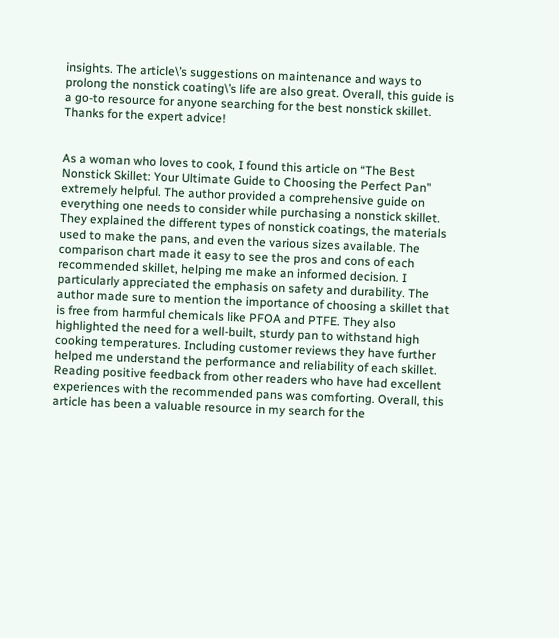insights. The article\’s suggestions on maintenance and ways to prolong the nonstick coating\’s life are also great. Overall, this guide is a go-to resource for anyone searching for the best nonstick skillet. Thanks for the expert advice!


As a woman who loves to cook, I found this article on “The Best Nonstick Skillet: Your Ultimate Guide to Choosing the Perfect Pan” extremely helpful. The author provided a comprehensive guide on everything one needs to consider while purchasing a nonstick skillet. They explained the different types of nonstick coatings, the materials used to make the pans, and even the various sizes available. The comparison chart made it easy to see the pros and cons of each recommended skillet, helping me make an informed decision. I particularly appreciated the emphasis on safety and durability. The author made sure to mention the importance of choosing a skillet that is free from harmful chemicals like PFOA and PTFE. They also highlighted the need for a well-built, sturdy pan to withstand high cooking temperatures. Including customer reviews they have further helped me understand the performance and reliability of each skillet. Reading positive feedback from other readers who have had excellent experiences with the recommended pans was comforting. Overall, this article has been a valuable resource in my search for the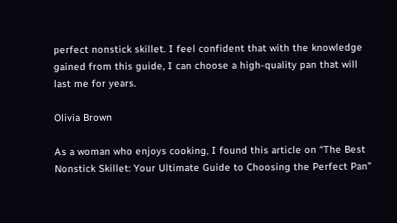perfect nonstick skillet. I feel confident that with the knowledge gained from this guide, I can choose a high-quality pan that will last me for years.

Olivia Brown

As a woman who enjoys cooking, I found this article on “The Best Nonstick Skillet: Your Ultimate Guide to Choosing the Perfect Pan”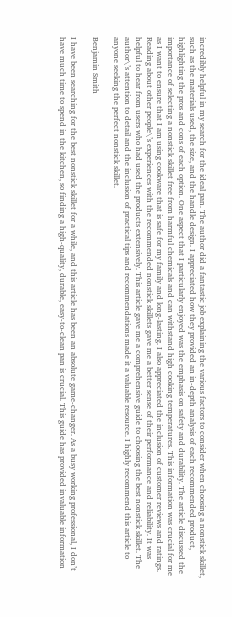incredibly helpful in my search for the ideal pan. The author did a fantastic job explaining the various factors to consider when choosing a nonstick skillet, such as the materials used, the size, and the handle design. I appreciated how they provided an in-depth analysis of each recommended product, highlighting the pros and cons of each option. One aspect that I particularly enjoyed was the emphasis on safety and durability. The article discussed the importance of selecting a nonstick skillet free from harmful chemicals and can withstand high cooking temperatures. This information was crucial for me as I want to ensure that I am using cookware that is safe for my family and long-lasting. I also appreciated the inclusion of customer reviews and ratings. Reading about other people\’s experiences with the recommended nonstick skillets gave me a better sense of their performance and reliability. It was helpful to hear from users who had used the products extensively. This article gave me a comprehensive guide to choosing the best nonstick skillet. The author\’s attention to detail and the inclusion of practical tips and recommendations made it a valuable resource. I highly recommend this article to anyone seeking the perfect nonstick skillet.

Benjamin Smith

I have been searching for the best nonstick skillet for a while, and this article has been an absolute game-changer. As a busy working professional, I don’t have much time to spend in the kitchen, so finding a high-quality, durable, easy-to-clean pan is crucial. This guide has provided invaluable information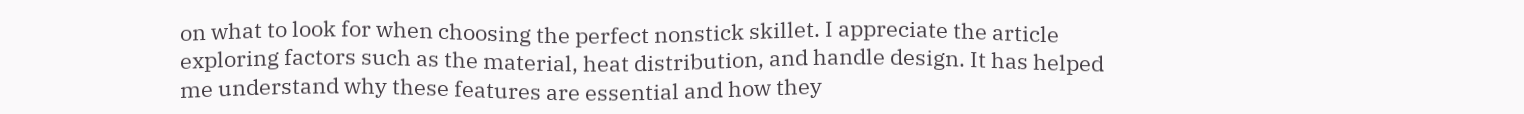on what to look for when choosing the perfect nonstick skillet. I appreciate the article exploring factors such as the material, heat distribution, and handle design. It has helped me understand why these features are essential and how they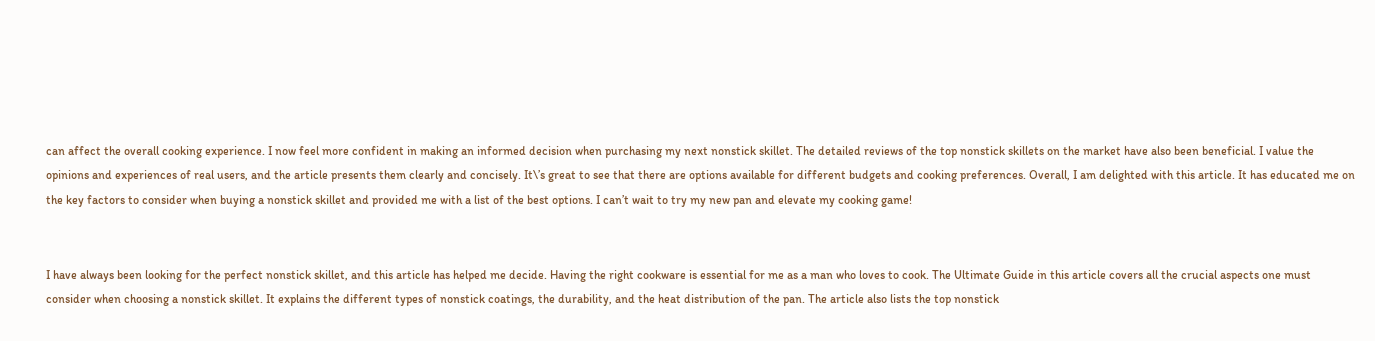can affect the overall cooking experience. I now feel more confident in making an informed decision when purchasing my next nonstick skillet. The detailed reviews of the top nonstick skillets on the market have also been beneficial. I value the opinions and experiences of real users, and the article presents them clearly and concisely. It\’s great to see that there are options available for different budgets and cooking preferences. Overall, I am delighted with this article. It has educated me on the key factors to consider when buying a nonstick skillet and provided me with a list of the best options. I can’t wait to try my new pan and elevate my cooking game!


I have always been looking for the perfect nonstick skillet, and this article has helped me decide. Having the right cookware is essential for me as a man who loves to cook. The Ultimate Guide in this article covers all the crucial aspects one must consider when choosing a nonstick skillet. It explains the different types of nonstick coatings, the durability, and the heat distribution of the pan. The article also lists the top nonstick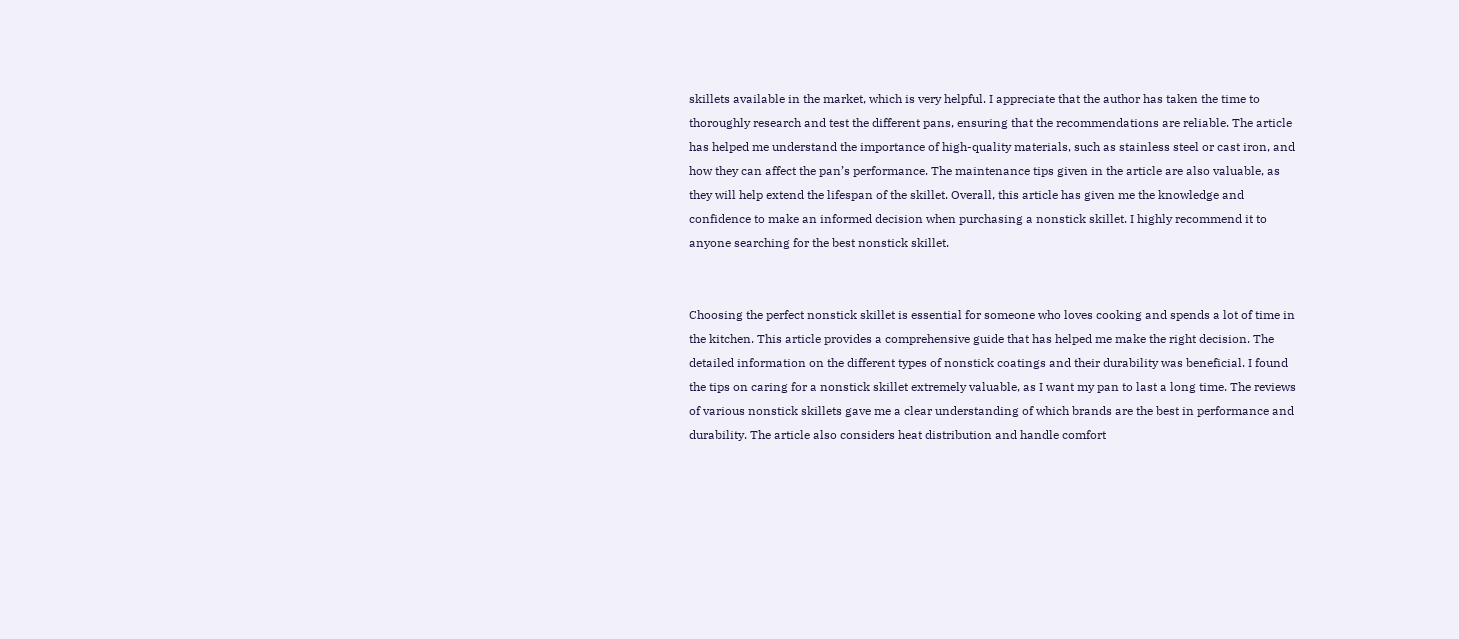skillets available in the market, which is very helpful. I appreciate that the author has taken the time to thoroughly research and test the different pans, ensuring that the recommendations are reliable. The article has helped me understand the importance of high-quality materials, such as stainless steel or cast iron, and how they can affect the pan’s performance. The maintenance tips given in the article are also valuable, as they will help extend the lifespan of the skillet. Overall, this article has given me the knowledge and confidence to make an informed decision when purchasing a nonstick skillet. I highly recommend it to anyone searching for the best nonstick skillet.


Choosing the perfect nonstick skillet is essential for someone who loves cooking and spends a lot of time in the kitchen. This article provides a comprehensive guide that has helped me make the right decision. The detailed information on the different types of nonstick coatings and their durability was beneficial. I found the tips on caring for a nonstick skillet extremely valuable, as I want my pan to last a long time. The reviews of various nonstick skillets gave me a clear understanding of which brands are the best in performance and durability. The article also considers heat distribution and handle comfort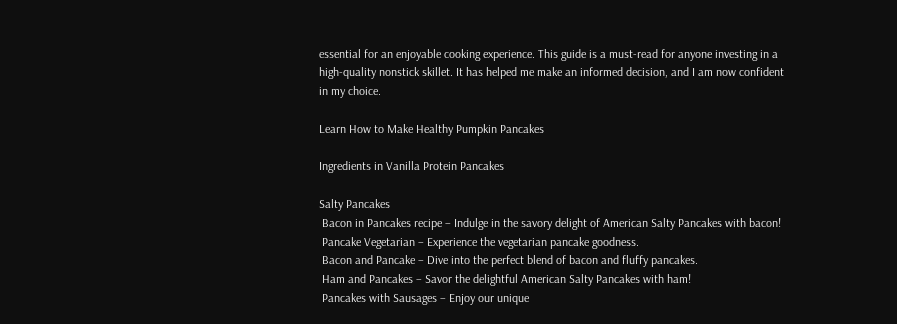essential for an enjoyable cooking experience. This guide is a must-read for anyone investing in a high-quality nonstick skillet. It has helped me make an informed decision, and I am now confident in my choice.

Learn How to Make Healthy Pumpkin Pancakes

Ingredients in Vanilla Protein Pancakes

Salty Pancakes
 Bacon in Pancakes recipe – Indulge in the savory delight of American Salty Pancakes with bacon!
 Pancake Vegetarian – Experience the vegetarian pancake goodness.
 Bacon and Pancake – Dive into the perfect blend of bacon and fluffy pancakes.
 Ham and Pancakes – Savor the delightful American Salty Pancakes with ham!
 Pancakes with Sausages – Enjoy our unique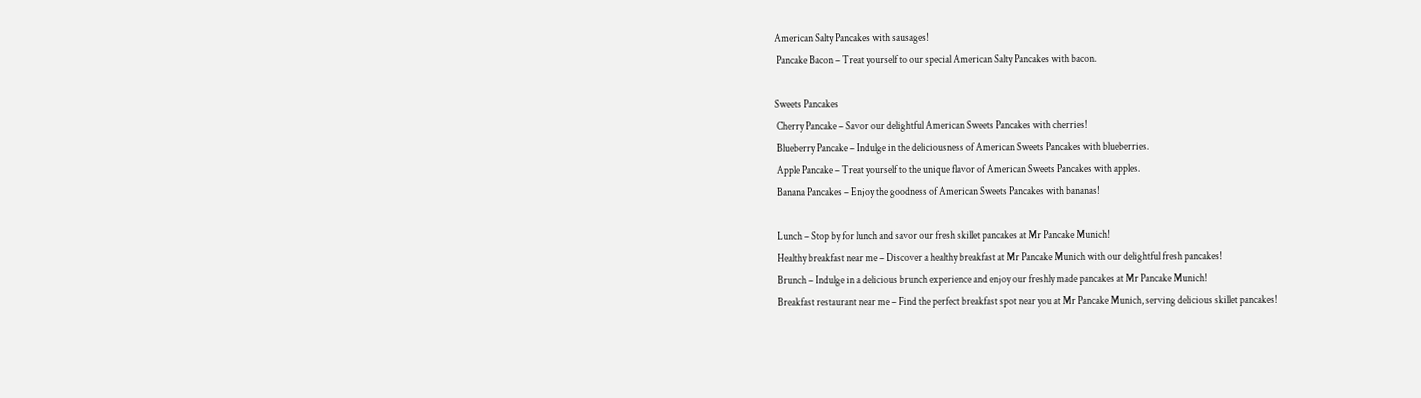American Salty Pancakes with sausages!
 Pancake Bacon – Treat yourself to our special American Salty Pancakes with bacon.

Sweets Pancakes
 Cherry Pancake – Savor our delightful American Sweets Pancakes with cherries!
 Blueberry Pancake – Indulge in the deliciousness of American Sweets Pancakes with blueberries.
 Apple Pancake – Treat yourself to the unique flavor of American Sweets Pancakes with apples.
 Banana Pancakes – Enjoy the goodness of American Sweets Pancakes with bananas!

 Lunch – Stop by for lunch and savor our fresh skillet pancakes at Mr Pancake Munich!
 Healthy breakfast near me – Discover a healthy breakfast at Mr Pancake Munich with our delightful fresh pancakes!
 Brunch – Indulge in a delicious brunch experience and enjoy our freshly made pancakes at Mr Pancake Munich!
 Breakfast restaurant near me – Find the perfect breakfast spot near you at Mr Pancake Munich, serving delicious skillet pancakes!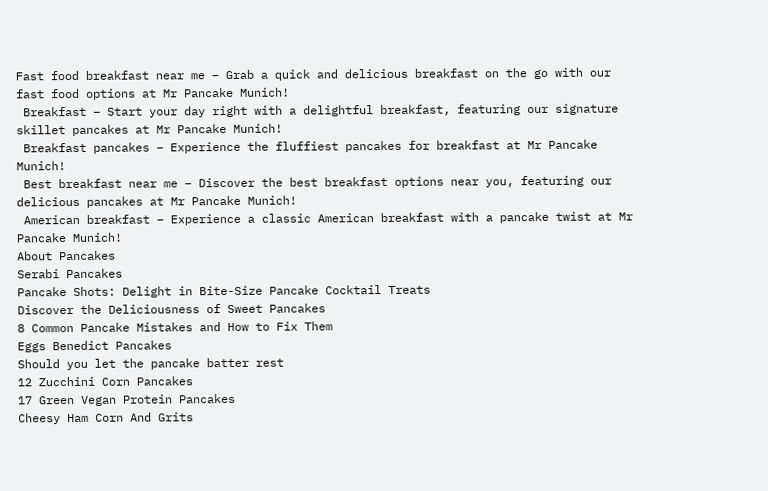Fast food breakfast near me – Grab a quick and delicious breakfast on the go with our fast food options at Mr Pancake Munich!
 Breakfast – Start your day right with a delightful breakfast, featuring our signature skillet pancakes at Mr Pancake Munich!
 Breakfast pancakes – Experience the fluffiest pancakes for breakfast at Mr Pancake Munich!
 Best breakfast near me – Discover the best breakfast options near you, featuring our delicious pancakes at Mr Pancake Munich!
 American breakfast – Experience a classic American breakfast with a pancake twist at Mr Pancake Munich!
About Pancakes
Serabi Pancakes
Pancake Shots: Delight in Bite-Size Pancake Cocktail Treats
Discover the Deliciousness of Sweet Pancakes
8 Common Pancake Mistakes and How to Fix Them
Eggs Benedict Pancakes
Should you let the pancake batter rest
12 Zucchini Corn Pancakes
17 Green Vegan Protein Pancakes
Cheesy Ham Corn And Grits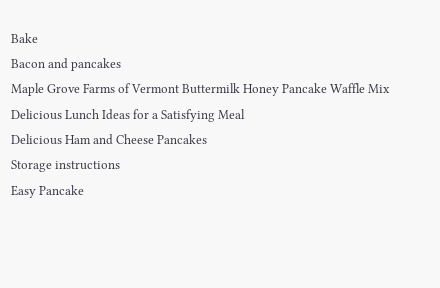Bake
Bacon and pancakes
Maple Grove Farms of Vermont Buttermilk Honey Pancake Waffle Mix
Delicious Lunch Ideas for a Satisfying Meal
Delicious Ham and Cheese Pancakes
Storage instructions
Easy Pancake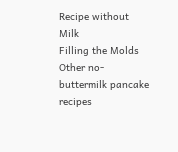Recipe without Milk
Filling the Molds
Other no-buttermilk pancake recipes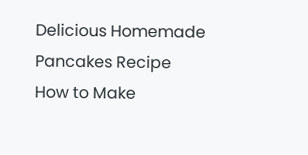Delicious Homemade Pancakes Recipe
How to Make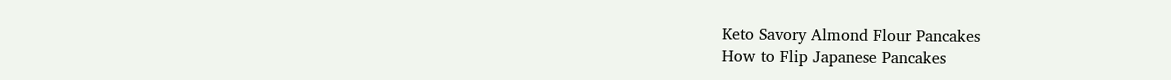Keto Savory Almond Flour Pancakes
How to Flip Japanese Pancakes